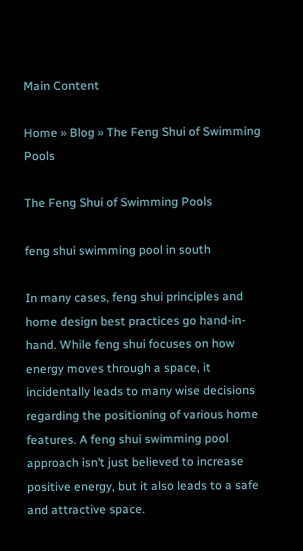Main Content

Home » Blog » The Feng Shui of Swimming Pools

The Feng Shui of Swimming Pools

feng shui swimming pool in south

In many cases, feng shui principles and home design best practices go hand-in-hand. While feng shui focuses on how energy moves through a space, it incidentally leads to many wise decisions regarding the positioning of various home features. A feng shui swimming pool approach isn’t just believed to increase positive energy, but it also leads to a safe and attractive space.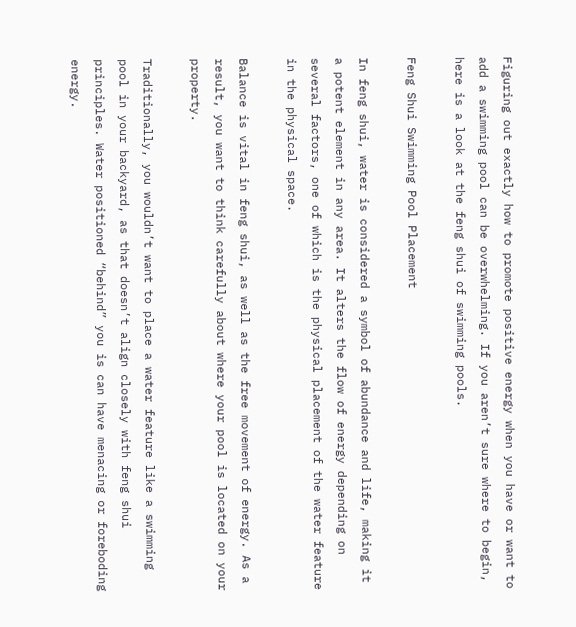Figuring out exactly how to promote positive energy when you have or want to add a swimming pool can be overwhelming. If you aren’t sure where to begin, here is a look at the feng shui of swimming pools.

Feng Shui Swimming Pool Placement

In feng shui, water is considered a symbol of abundance and life, making it a potent element in any area. It alters the flow of energy depending on several factors, one of which is the physical placement of the water feature in the physical space.

Balance is vital in feng shui, as well as the free movement of energy. As a result, you want to think carefully about where your pool is located on your property.

Traditionally, you wouldn’t want to place a water feature like a swimming pool in your backyard, as that doesn’t align closely with feng shui principles. Water positioned “behind” you is can have menacing or foreboding energy.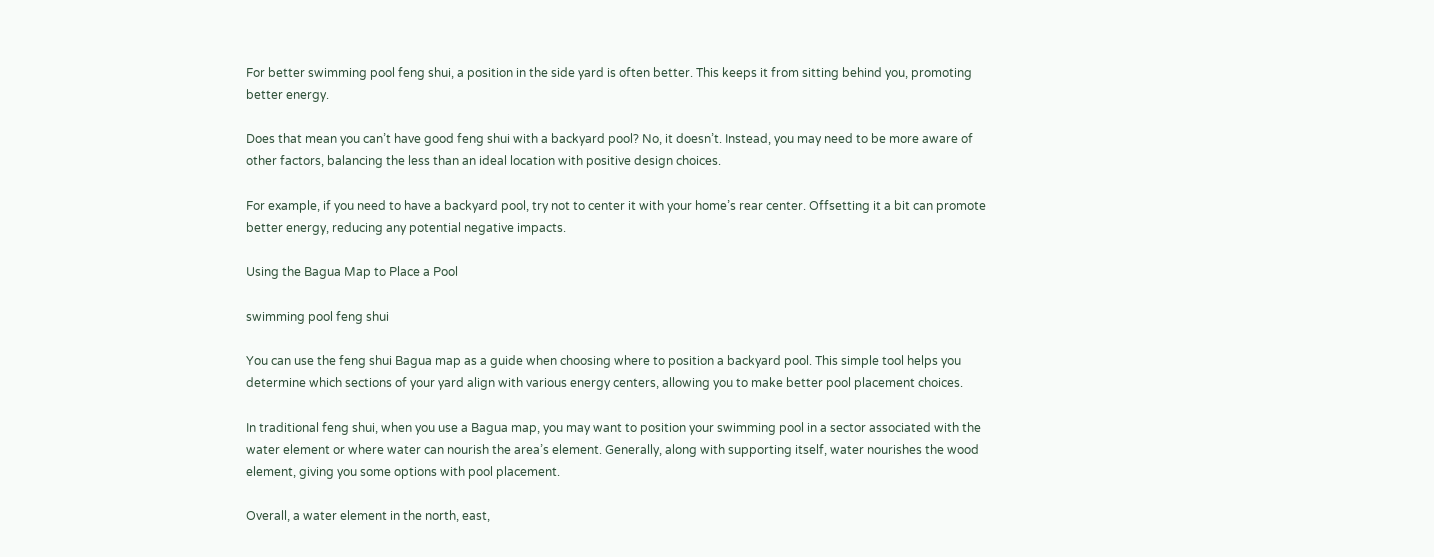For better swimming pool feng shui, a position in the side yard is often better. This keeps it from sitting behind you, promoting better energy.

Does that mean you can’t have good feng shui with a backyard pool? No, it doesn’t. Instead, you may need to be more aware of other factors, balancing the less than an ideal location with positive design choices.

For example, if you need to have a backyard pool, try not to center it with your home’s rear center. Offsetting it a bit can promote better energy, reducing any potential negative impacts.

Using the Bagua Map to Place a Pool

swimming pool feng shui

You can use the feng shui Bagua map as a guide when choosing where to position a backyard pool. This simple tool helps you determine which sections of your yard align with various energy centers, allowing you to make better pool placement choices.

In traditional feng shui, when you use a Bagua map, you may want to position your swimming pool in a sector associated with the water element or where water can nourish the area’s element. Generally, along with supporting itself, water nourishes the wood element, giving you some options with pool placement.

Overall, a water element in the north, east,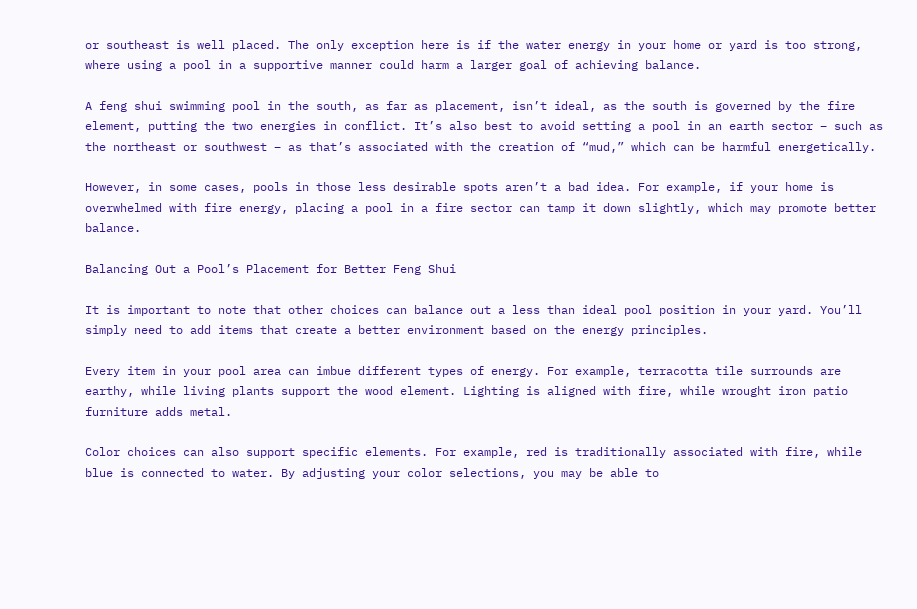or southeast is well placed. The only exception here is if the water energy in your home or yard is too strong, where using a pool in a supportive manner could harm a larger goal of achieving balance.

A feng shui swimming pool in the south, as far as placement, isn’t ideal, as the south is governed by the fire element, putting the two energies in conflict. It’s also best to avoid setting a pool in an earth sector – such as the northeast or southwest – as that’s associated with the creation of “mud,” which can be harmful energetically.

However, in some cases, pools in those less desirable spots aren’t a bad idea. For example, if your home is overwhelmed with fire energy, placing a pool in a fire sector can tamp it down slightly, which may promote better balance.

Balancing Out a Pool’s Placement for Better Feng Shui

It is important to note that other choices can balance out a less than ideal pool position in your yard. You’ll simply need to add items that create a better environment based on the energy principles.

Every item in your pool area can imbue different types of energy. For example, terracotta tile surrounds are earthy, while living plants support the wood element. Lighting is aligned with fire, while wrought iron patio furniture adds metal.

Color choices can also support specific elements. For example, red is traditionally associated with fire, while blue is connected to water. By adjusting your color selections, you may be able to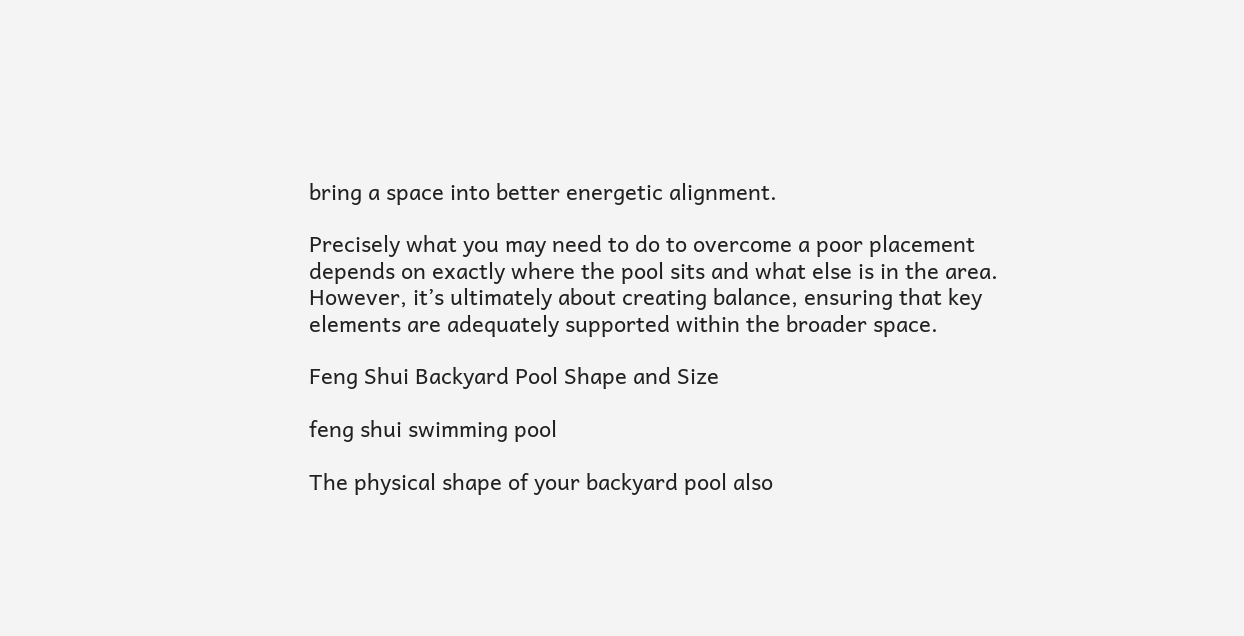bring a space into better energetic alignment.

Precisely what you may need to do to overcome a poor placement depends on exactly where the pool sits and what else is in the area. However, it’s ultimately about creating balance, ensuring that key elements are adequately supported within the broader space.

Feng Shui Backyard Pool Shape and Size

feng shui swimming pool

The physical shape of your backyard pool also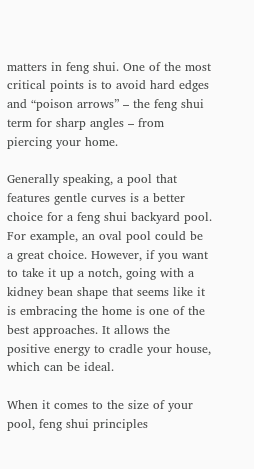matters in feng shui. One of the most critical points is to avoid hard edges and “poison arrows” – the feng shui term for sharp angles – from piercing your home.

Generally speaking, a pool that features gentle curves is a better choice for a feng shui backyard pool. For example, an oval pool could be a great choice. However, if you want to take it up a notch, going with a kidney bean shape that seems like it is embracing the home is one of the best approaches. It allows the positive energy to cradle your house, which can be ideal.

When it comes to the size of your pool, feng shui principles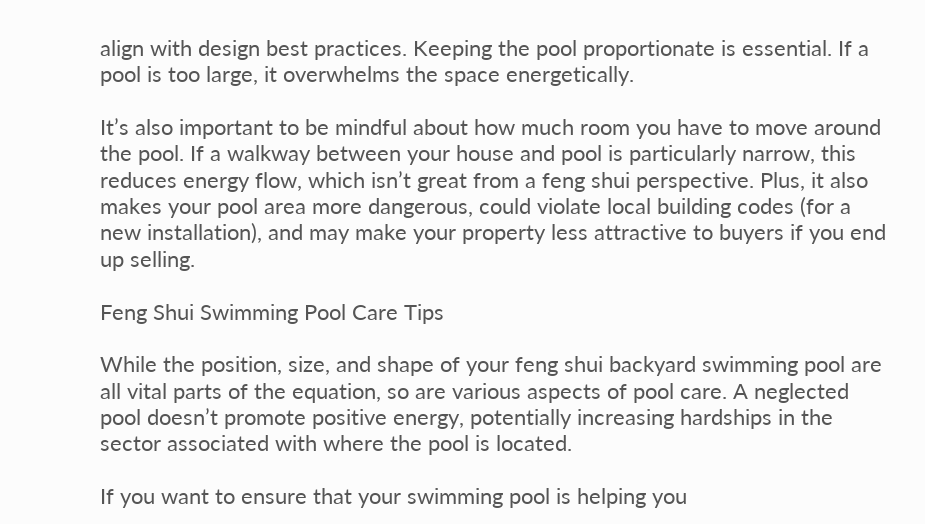align with design best practices. Keeping the pool proportionate is essential. If a pool is too large, it overwhelms the space energetically.

It’s also important to be mindful about how much room you have to move around the pool. If a walkway between your house and pool is particularly narrow, this reduces energy flow, which isn’t great from a feng shui perspective. Plus, it also makes your pool area more dangerous, could violate local building codes (for a new installation), and may make your property less attractive to buyers if you end up selling.

Feng Shui Swimming Pool Care Tips

While the position, size, and shape of your feng shui backyard swimming pool are all vital parts of the equation, so are various aspects of pool care. A neglected pool doesn’t promote positive energy, potentially increasing hardships in the sector associated with where the pool is located.

If you want to ensure that your swimming pool is helping you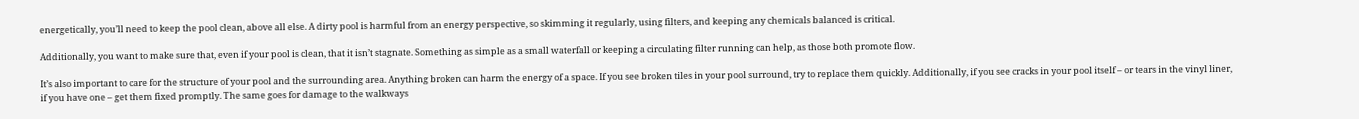energetically, you’ll need to keep the pool clean, above all else. A dirty pool is harmful from an energy perspective, so skimming it regularly, using filters, and keeping any chemicals balanced is critical.

Additionally, you want to make sure that, even if your pool is clean, that it isn’t stagnate. Something as simple as a small waterfall or keeping a circulating filter running can help, as those both promote flow.

It’s also important to care for the structure of your pool and the surrounding area. Anything broken can harm the energy of a space. If you see broken tiles in your pool surround, try to replace them quickly. Additionally, if you see cracks in your pool itself – or tears in the vinyl liner, if you have one – get them fixed promptly. The same goes for damage to the walkways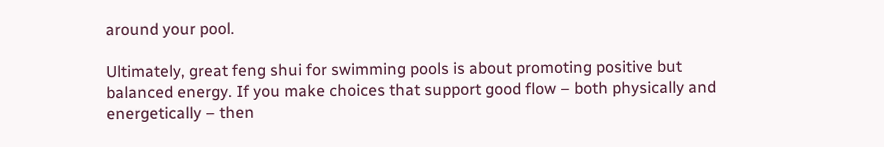around your pool.

Ultimately, great feng shui for swimming pools is about promoting positive but balanced energy. If you make choices that support good flow – both physically and energetically – then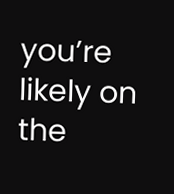you’re likely on the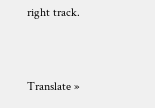right track.


Translate »